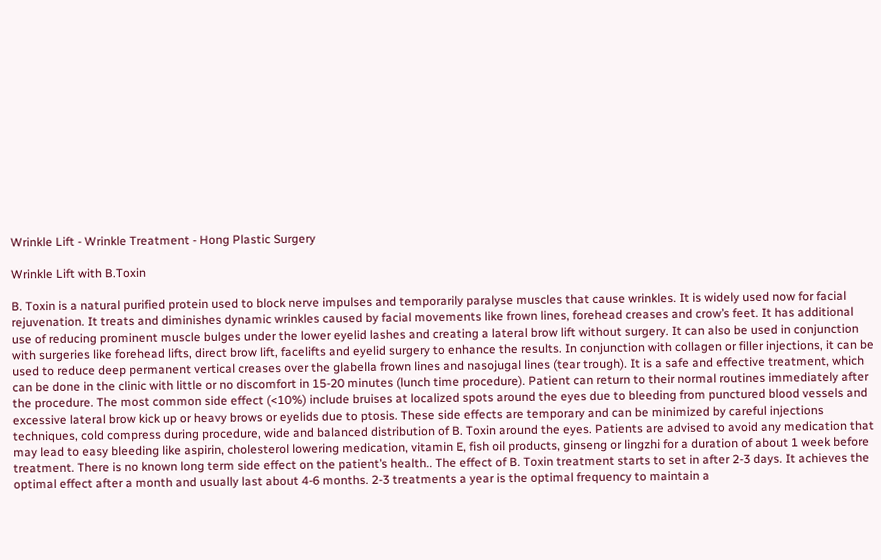Wrinkle Lift - Wrinkle Treatment - Hong Plastic Surgery

Wrinkle Lift with B.Toxin

B. Toxin is a natural purified protein used to block nerve impulses and temporarily paralyse muscles that cause wrinkles. It is widely used now for facial rejuvenation. It treats and diminishes dynamic wrinkles caused by facial movements like frown lines, forehead creases and crow’s feet. It has additional use of reducing prominent muscle bulges under the lower eyelid lashes and creating a lateral brow lift without surgery. It can also be used in conjunction with surgeries like forehead lifts, direct brow lift, facelifts and eyelid surgery to enhance the results. In conjunction with collagen or filler injections, it can be used to reduce deep permanent vertical creases over the glabella frown lines and nasojugal lines (tear trough). It is a safe and effective treatment, which can be done in the clinic with little or no discomfort in 15-20 minutes (lunch time procedure). Patient can return to their normal routines immediately after the procedure. The most common side effect (<10%) include bruises at localized spots around the eyes due to bleeding from punctured blood vessels and excessive lateral brow kick up or heavy brows or eyelids due to ptosis. These side effects are temporary and can be minimized by careful injections techniques, cold compress during procedure, wide and balanced distribution of B. Toxin around the eyes. Patients are advised to avoid any medication that may lead to easy bleeding like aspirin, cholesterol lowering medication, vitamin E, fish oil products, ginseng or lingzhi for a duration of about 1 week before treatment. There is no known long term side effect on the patient’s health.. The effect of B. Toxin treatment starts to set in after 2-3 days. It achieves the optimal effect after a month and usually last about 4-6 months. 2-3 treatments a year is the optimal frequency to maintain a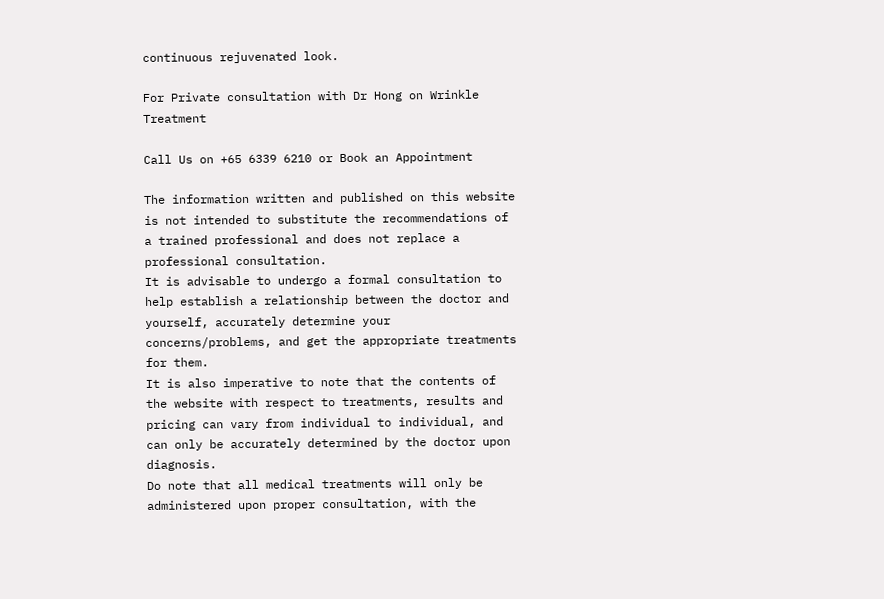continuous rejuvenated look.

For Private consultation with Dr Hong on Wrinkle Treatment

Call Us on +65 6339 6210 or Book an Appointment

The information written and published on this website is not intended to substitute the recommendations of a trained professional and does not replace a professional consultation.
It is advisable to undergo a formal consultation to help establish a relationship between the doctor and yourself, accurately determine your concerns/problems, and get the appropriate treatments for them.
It is also imperative to note that the contents of the website with respect to treatments, results and pricing can vary from individual to individual, and can only be accurately determined by the doctor upon diagnosis.
Do note that all medical treatments will only be administered upon proper consultation, with the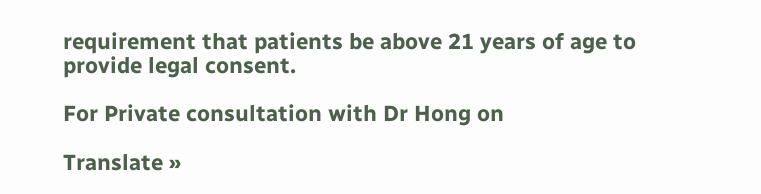requirement that patients be above 21 years of age to provide legal consent.

For Private consultation with Dr Hong on

Translate »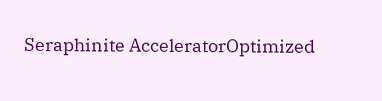Seraphinite AcceleratorOptimized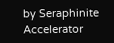by Seraphinite Accelerator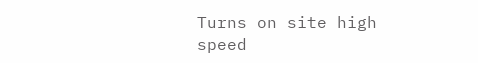Turns on site high speed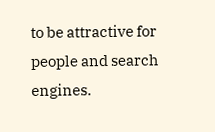to be attractive for people and search engines.